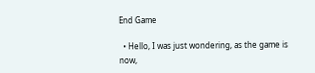End Game

  • Hello, I was just wondering, as the game is now,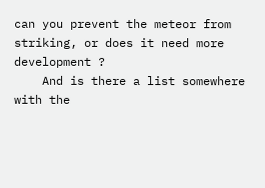can you prevent the meteor from striking, or does it need more development ?
    And is there a list somewhere with the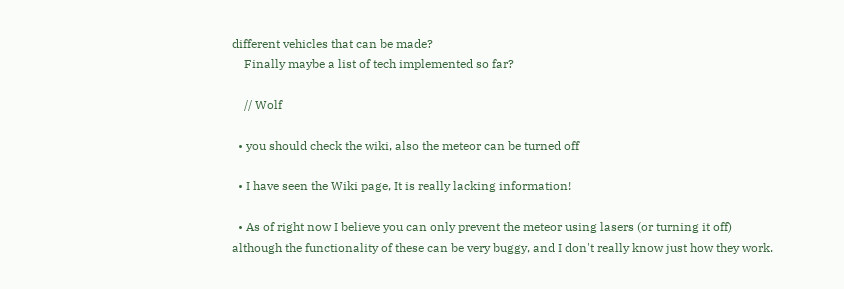different vehicles that can be made?
    Finally maybe a list of tech implemented so far?

    // Wolf

  • you should check the wiki, also the meteor can be turned off

  • I have seen the Wiki page, It is really lacking information!

  • As of right now I believe you can only prevent the meteor using lasers (or turning it off) although the functionality of these can be very buggy, and I don't really know just how they work.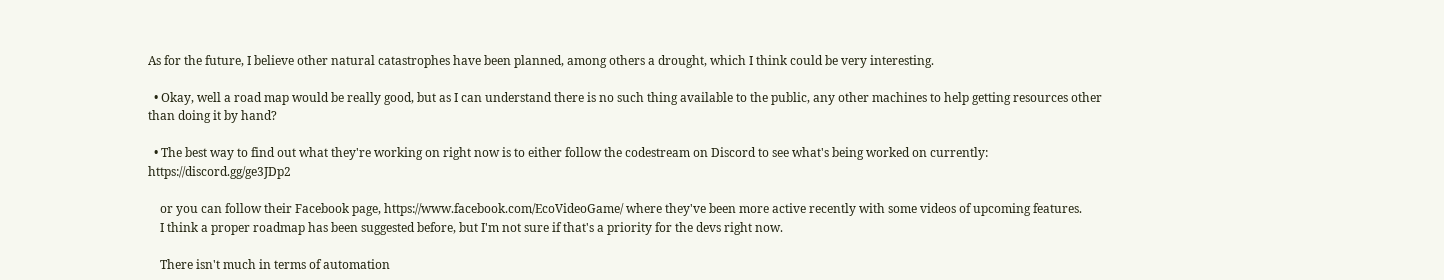As for the future, I believe other natural catastrophes have been planned, among others a drought, which I think could be very interesting.

  • Okay, well a road map would be really good, but as I can understand there is no such thing available to the public, any other machines to help getting resources other than doing it by hand?

  • The best way to find out what they're working on right now is to either follow the codestream on Discord to see what's being worked on currently: https://discord.gg/ge3JDp2

    or you can follow their Facebook page, https://www.facebook.com/EcoVideoGame/ where they've been more active recently with some videos of upcoming features.
    I think a proper roadmap has been suggested before, but I'm not sure if that's a priority for the devs right now.

    There isn't much in terms of automation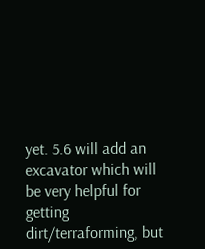yet. 5.6 will add an excavator which will be very helpful for getting dirt/terraforming, but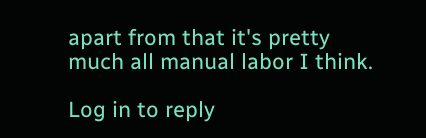apart from that it's pretty much all manual labor I think.

Log in to reply